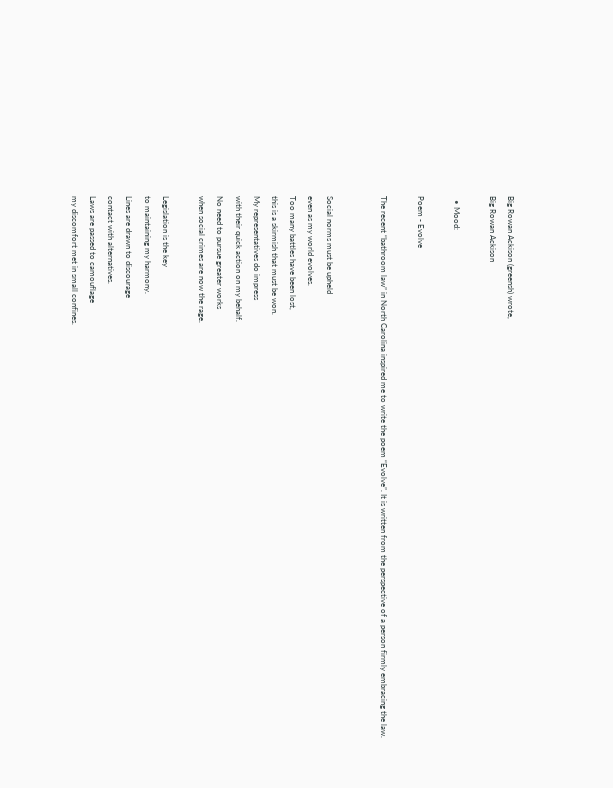Big Rowan Ackison (greensh) wrote,
Big Rowan Ackison

  • Mood:

Poem - Evolve

The recent “bathroom law” in North Carolina inspired me to write the poem “Evolve”. It is written from the perspective of a person firmly embracing the law.


Social norms must be upheld
even as my world evolves.
Too many battles have been lost,
this is a skirmish that must be won.
My representatives do impress
with their quick action on my behalf.
No need to pursue greater works
when social crimes are now the rage.

Legislation is the key
to maintaining my harmony.
Lines are drawn to discourage
contact with alternatives.
Laws are passed to camouflage
my discomfort met in small confines.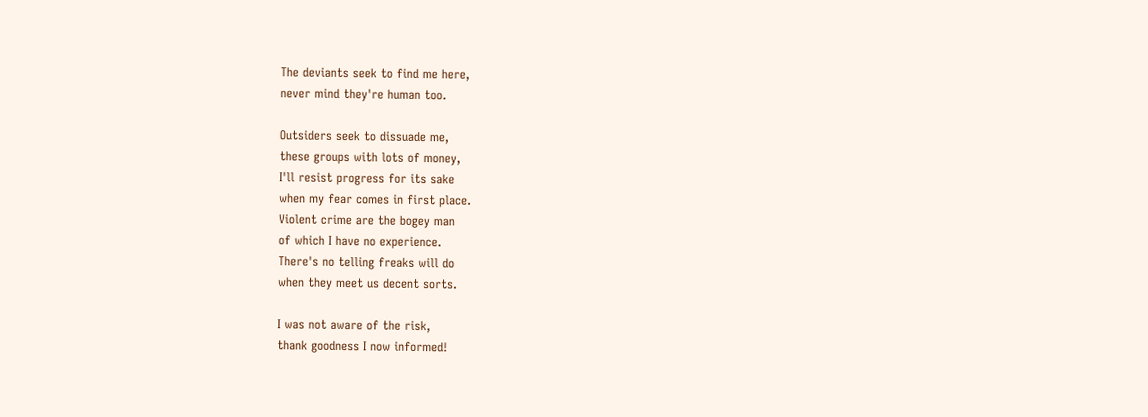The deviants seek to find me here,
never mind they're human too.

Outsiders seek to dissuade me,
these groups with lots of money,
I'll resist progress for its sake
when my fear comes in first place.
Violent crime are the bogey man
of which I have no experience.
There's no telling freaks will do
when they meet us decent sorts.

I was not aware of the risk,
thank goodness I now informed!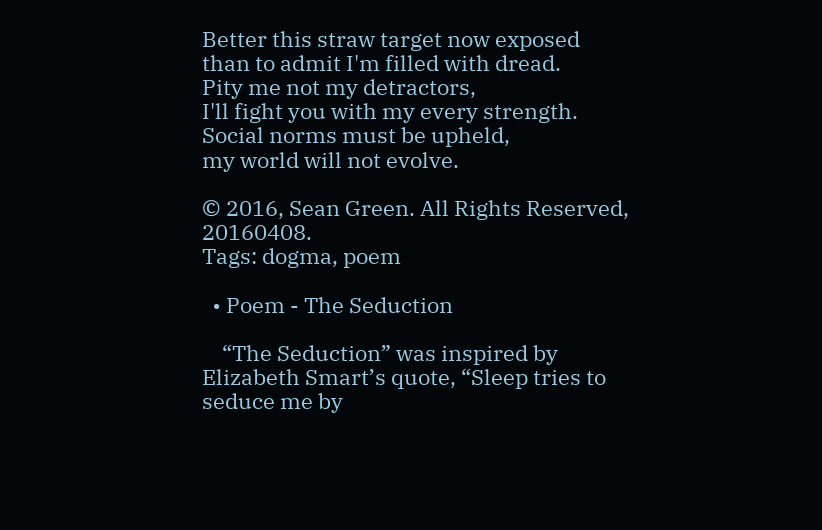Better this straw target now exposed
than to admit I'm filled with dread.
Pity me not my detractors,
I'll fight you with my every strength.
Social norms must be upheld,
my world will not evolve.

© 2016, Sean Green. All Rights Reserved, 20160408.
Tags: dogma, poem

  • Poem - The Seduction

    “The Seduction” was inspired by Elizabeth Smart’s quote, “Sleep tries to seduce me by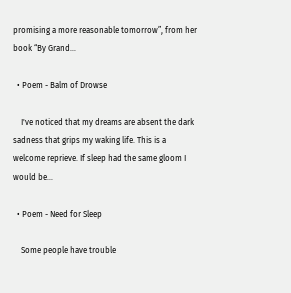promising a more reasonable tomorrow”, from her book “By Grand…

  • Poem - Balm of Drowse

    I've noticed that my dreams are absent the dark sadness that grips my waking life. This is a welcome reprieve. If sleep had the same gloom I would be…

  • Poem - Need for Sleep

    Some people have trouble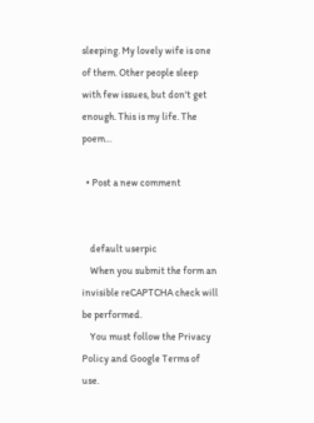sleeping. My lovely wife is one of them. Other people sleep with few issues, but don't get enough. This is my life. The poem…

  • Post a new comment


    default userpic
    When you submit the form an invisible reCAPTCHA check will be performed.
    You must follow the Privacy Policy and Google Terms of use.